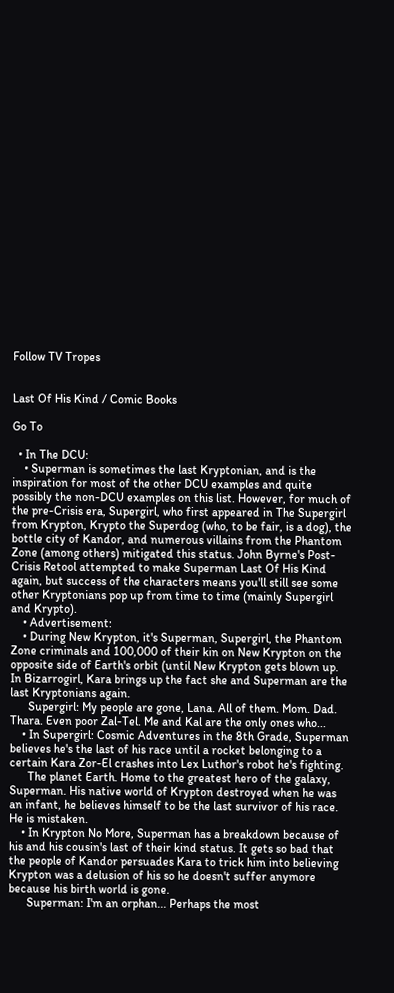Follow TV Tropes


Last Of His Kind / Comic Books

Go To

  • In The DCU:
    • Superman is sometimes the last Kryptonian, and is the inspiration for most of the other DCU examples and quite possibly the non-DCU examples on this list. However, for much of the pre-Crisis era, Supergirl, who first appeared in The Supergirl from Krypton, Krypto the Superdog (who, to be fair, is a dog), the bottle city of Kandor, and numerous villains from the Phantom Zone (among others) mitigated this status. John Byrne's Post-Crisis Retool attempted to make Superman Last Of His Kind again, but success of the characters means you'll still see some other Kryptonians pop up from time to time (mainly Supergirl and Krypto).
    • Advertisement:
    • During New Krypton, it's Superman, Supergirl, the Phantom Zone criminals and 100,000 of their kin on New Krypton on the opposite side of Earth's orbit (until New Krypton gets blown up. In Bizarrogirl, Kara brings up the fact she and Superman are the last Kryptonians again.
      Supergirl: My people are gone, Lana. All of them. Mom. Dad. Thara. Even poor Zal-Tel. Me and Kal are the only ones who...
    • In Supergirl: Cosmic Adventures in the 8th Grade, Superman believes he's the last of his race until a rocket belonging to a certain Kara Zor-El crashes into Lex Luthor's robot he's fighting.
      The planet Earth. Home to the greatest hero of the galaxy, Superman. His native world of Krypton destroyed when he was an infant, he believes himself to be the last survivor of his race. He is mistaken.
    • In Krypton No More, Superman has a breakdown because of his and his cousin's last of their kind status. It gets so bad that the people of Kandor persuades Kara to trick him into believing Krypton was a delusion of his so he doesn't suffer anymore because his birth world is gone.
      Superman: I'm an orphan... Perhaps the most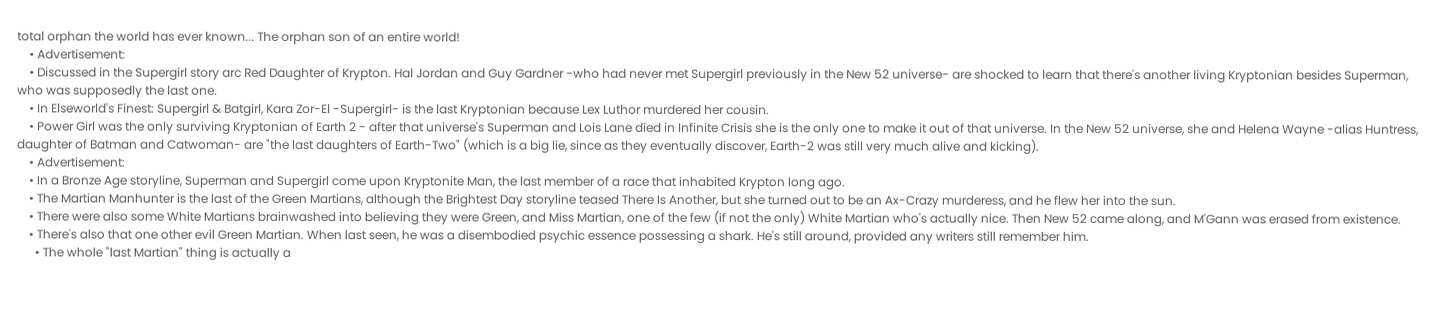total orphan the world has ever known... The orphan son of an entire world!
    • Advertisement:
    • Discussed in the Supergirl story arc Red Daughter of Krypton. Hal Jordan and Guy Gardner -who had never met Supergirl previously in the New 52 universe- are shocked to learn that there's another living Kryptonian besides Superman, who was supposedly the last one.
    • In Elseworld's Finest: Supergirl & Batgirl, Kara Zor-El -Supergirl- is the last Kryptonian because Lex Luthor murdered her cousin.
    • Power Girl was the only surviving Kryptonian of Earth 2 - after that universe's Superman and Lois Lane died in Infinite Crisis she is the only one to make it out of that universe. In the New 52 universe, she and Helena Wayne -alias Huntress, daughter of Batman and Catwoman- are "the last daughters of Earth-Two" (which is a big lie, since as they eventually discover, Earth-2 was still very much alive and kicking).
    • Advertisement:
    • In a Bronze Age storyline, Superman and Supergirl come upon Kryptonite Man, the last member of a race that inhabited Krypton long ago.
    • The Martian Manhunter is the last of the Green Martians, although the Brightest Day storyline teased There Is Another, but she turned out to be an Ax-Crazy murderess, and he flew her into the sun.
    • There were also some White Martians brainwashed into believing they were Green, and Miss Martian, one of the few (if not the only) White Martian who's actually nice. Then New 52 came along, and M'Gann was erased from existence.
    • There's also that one other evil Green Martian. When last seen, he was a disembodied psychic essence possessing a shark. He's still around, provided any writers still remember him.
      • The whole "last Martian" thing is actually a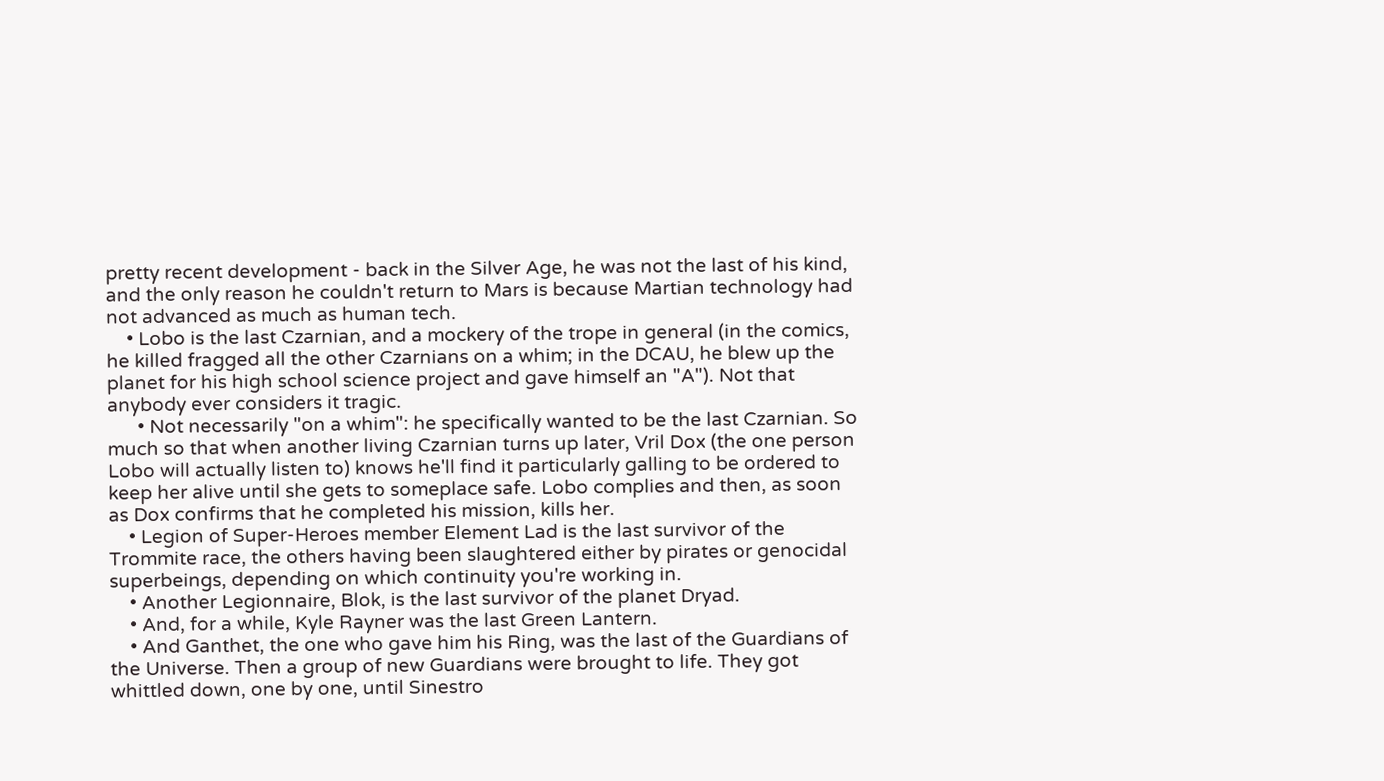pretty recent development - back in the Silver Age, he was not the last of his kind, and the only reason he couldn't return to Mars is because Martian technology had not advanced as much as human tech.
    • Lobo is the last Czarnian, and a mockery of the trope in general (in the comics, he killed fragged all the other Czarnians on a whim; in the DCAU, he blew up the planet for his high school science project and gave himself an "A"). Not that anybody ever considers it tragic.
      • Not necessarily "on a whim": he specifically wanted to be the last Czarnian. So much so that when another living Czarnian turns up later, Vril Dox (the one person Lobo will actually listen to) knows he'll find it particularly galling to be ordered to keep her alive until she gets to someplace safe. Lobo complies and then, as soon as Dox confirms that he completed his mission, kills her.
    • Legion of Super-Heroes member Element Lad is the last survivor of the Trommite race, the others having been slaughtered either by pirates or genocidal superbeings, depending on which continuity you're working in.
    • Another Legionnaire, Blok, is the last survivor of the planet Dryad.
    • And, for a while, Kyle Rayner was the last Green Lantern.
    • And Ganthet, the one who gave him his Ring, was the last of the Guardians of the Universe. Then a group of new Guardians were brought to life. They got whittled down, one by one, until Sinestro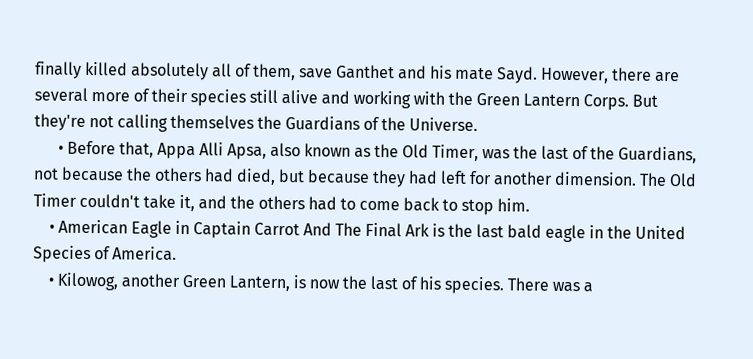finally killed absolutely all of them, save Ganthet and his mate Sayd. However, there are several more of their species still alive and working with the Green Lantern Corps. But they're not calling themselves the Guardians of the Universe.
      • Before that, Appa Alli Apsa, also known as the Old Timer, was the last of the Guardians, not because the others had died, but because they had left for another dimension. The Old Timer couldn't take it, and the others had to come back to stop him.
    • American Eagle in Captain Carrot And The Final Ark is the last bald eagle in the United Species of America.
    • Kilowog, another Green Lantern, is now the last of his species. There was a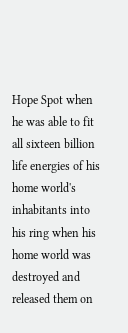Hope Spot when he was able to fit all sixteen billion life energies of his home world's inhabitants into his ring when his home world was destroyed and released them on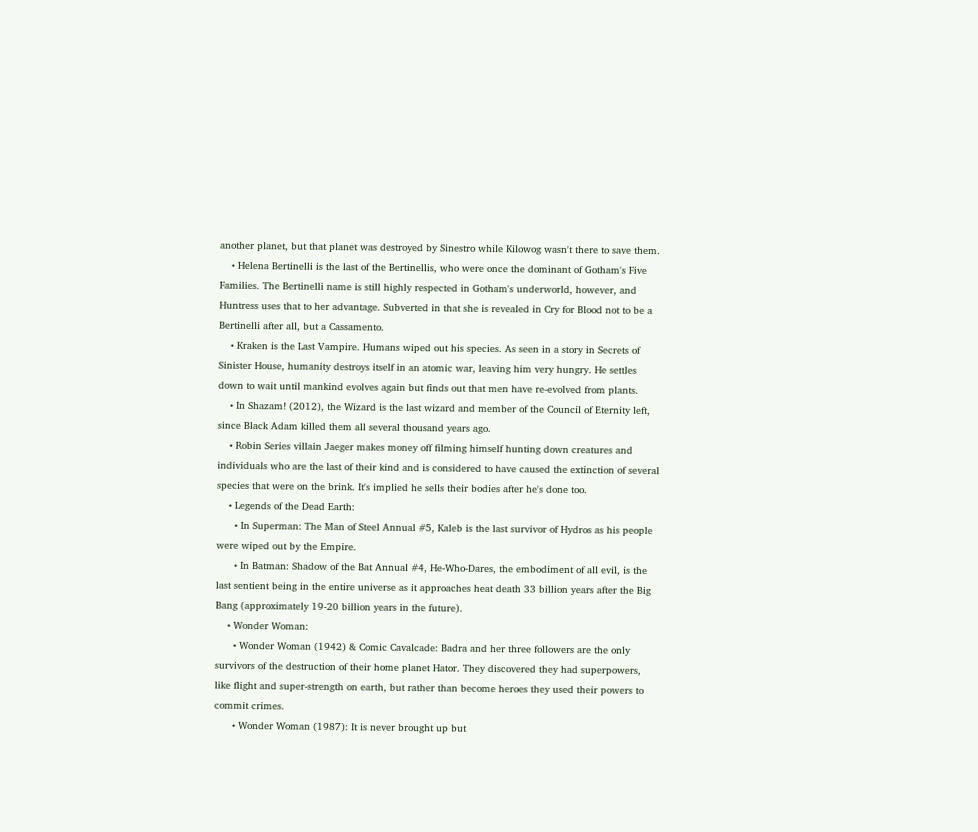another planet, but that planet was destroyed by Sinestro while Kilowog wasn't there to save them.
    • Helena Bertinelli is the last of the Bertinellis, who were once the dominant of Gotham's Five Families. The Bertinelli name is still highly respected in Gotham's underworld, however, and Huntress uses that to her advantage. Subverted in that she is revealed in Cry for Blood not to be a Bertinelli after all, but a Cassamento.
    • Kraken is the Last Vampire. Humans wiped out his species. As seen in a story in Secrets of Sinister House, humanity destroys itself in an atomic war, leaving him very hungry. He settles down to wait until mankind evolves again but finds out that men have re-evolved from plants.
    • In Shazam! (2012), the Wizard is the last wizard and member of the Council of Eternity left, since Black Adam killed them all several thousand years ago.
    • Robin Series villain Jaeger makes money off filming himself hunting down creatures and individuals who are the last of their kind and is considered to have caused the extinction of several species that were on the brink. It's implied he sells their bodies after he's done too.
    • Legends of the Dead Earth:
      • In Superman: The Man of Steel Annual #5, Kaleb is the last survivor of Hydros as his people were wiped out by the Empire.
      • In Batman: Shadow of the Bat Annual #4, He-Who-Dares, the embodiment of all evil, is the last sentient being in the entire universe as it approaches heat death 33 billion years after the Big Bang (approximately 19-20 billion years in the future).
    • Wonder Woman:
      • Wonder Woman (1942) & Comic Cavalcade: Badra and her three followers are the only survivors of the destruction of their home planet Hator. They discovered they had superpowers, like flight and super-strength on earth, but rather than become heroes they used their powers to commit crimes.
      • Wonder Woman (1987): It is never brought up but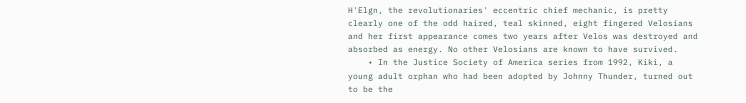H'Elgn, the revolutionaries' eccentric chief mechanic, is pretty clearly one of the odd haired, teal skinned, eight fingered Velosians and her first appearance comes two years after Velos was destroyed and absorbed as energy. No other Velosians are known to have survived.
    • In the Justice Society of America series from 1992, Kiki, a young adult orphan who had been adopted by Johnny Thunder, turned out to be the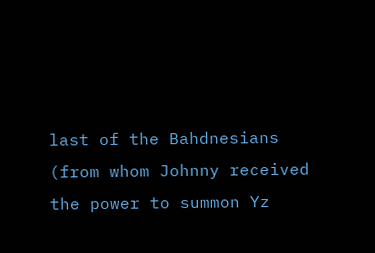last of the Bahdnesians (from whom Johnny received the power to summon Yz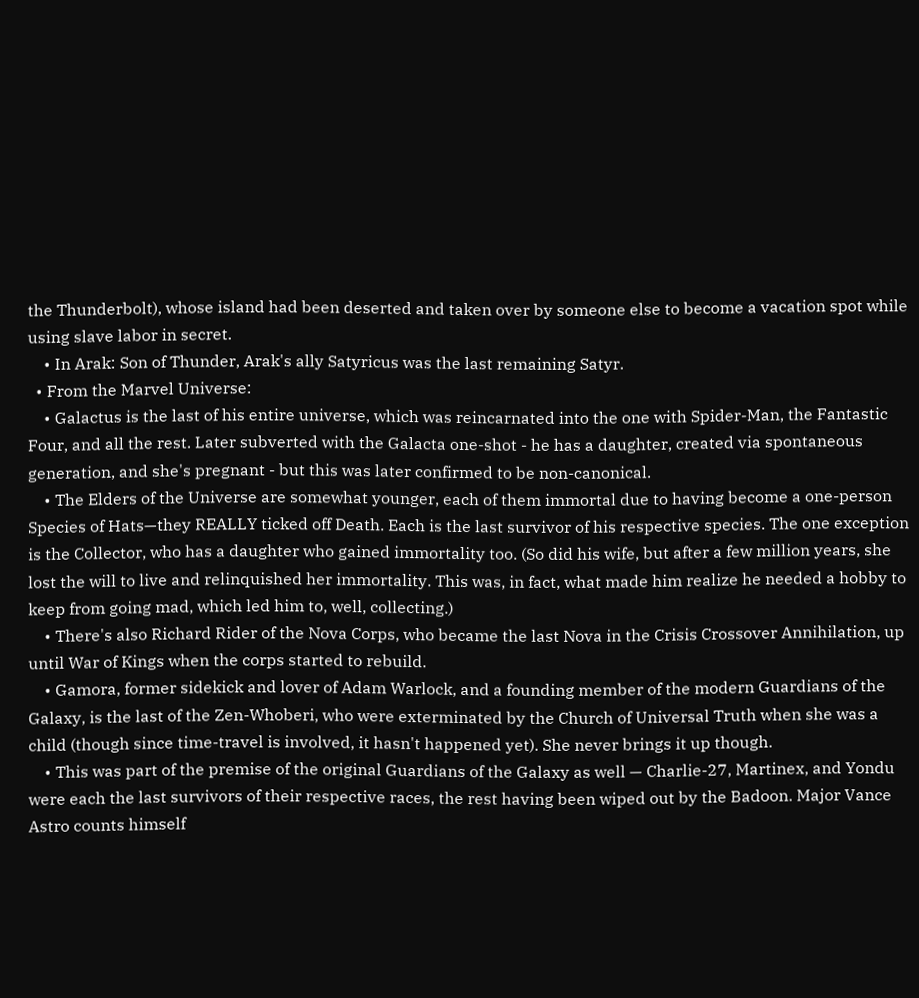the Thunderbolt), whose island had been deserted and taken over by someone else to become a vacation spot while using slave labor in secret.
    • In Arak: Son of Thunder, Arak's ally Satyricus was the last remaining Satyr.
  • From the Marvel Universe:
    • Galactus is the last of his entire universe, which was reincarnated into the one with Spider-Man, the Fantastic Four, and all the rest. Later subverted with the Galacta one-shot - he has a daughter, created via spontaneous generation, and she's pregnant - but this was later confirmed to be non-canonical.
    • The Elders of the Universe are somewhat younger, each of them immortal due to having become a one-person Species of Hats—they REALLY ticked off Death. Each is the last survivor of his respective species. The one exception is the Collector, who has a daughter who gained immortality too. (So did his wife, but after a few million years, she lost the will to live and relinquished her immortality. This was, in fact, what made him realize he needed a hobby to keep from going mad, which led him to, well, collecting.)
    • There's also Richard Rider of the Nova Corps, who became the last Nova in the Crisis Crossover Annihilation, up until War of Kings when the corps started to rebuild.
    • Gamora, former sidekick and lover of Adam Warlock, and a founding member of the modern Guardians of the Galaxy, is the last of the Zen-Whoberi, who were exterminated by the Church of Universal Truth when she was a child (though since time-travel is involved, it hasn't happened yet). She never brings it up though.
    • This was part of the premise of the original Guardians of the Galaxy as well — Charlie-27, Martinex, and Yondu were each the last survivors of their respective races, the rest having been wiped out by the Badoon. Major Vance Astro counts himself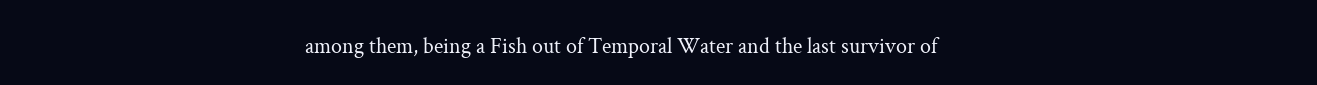among them, being a Fish out of Temporal Water and the last survivor of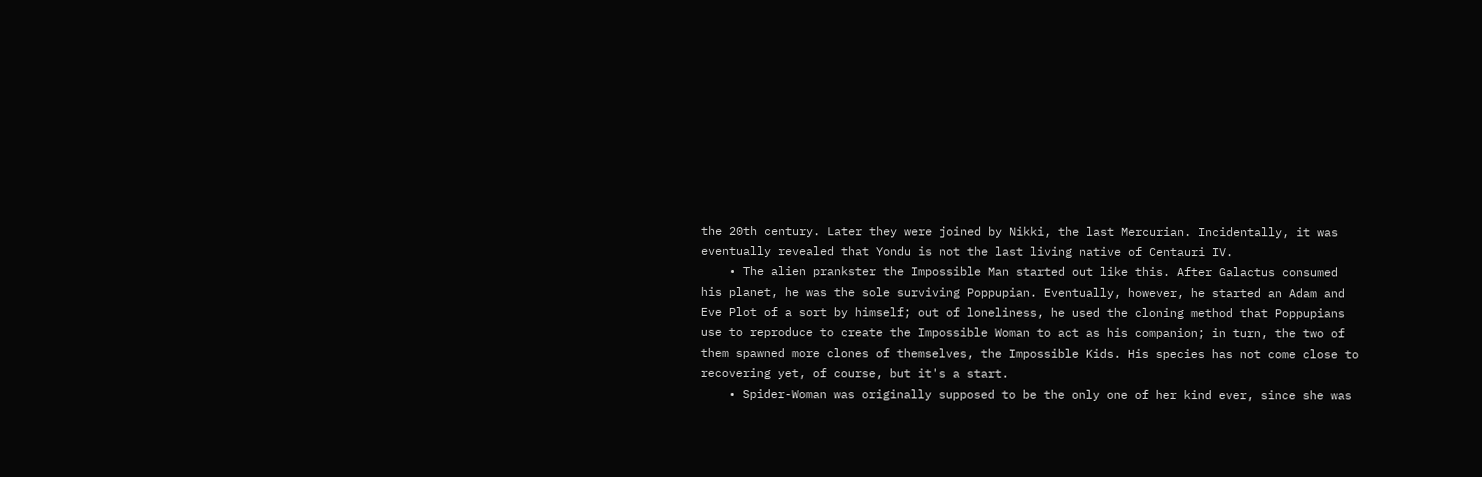the 20th century. Later they were joined by Nikki, the last Mercurian. Incidentally, it was eventually revealed that Yondu is not the last living native of Centauri IV.
    • The alien prankster the Impossible Man started out like this. After Galactus consumed his planet, he was the sole surviving Poppupian. Eventually, however, he started an Adam and Eve Plot of a sort by himself; out of loneliness, he used the cloning method that Poppupians use to reproduce to create the Impossible Woman to act as his companion; in turn, the two of them spawned more clones of themselves, the Impossible Kids. His species has not come close to recovering yet, of course, but it's a start.
    • Spider-Woman was originally supposed to be the only one of her kind ever, since she was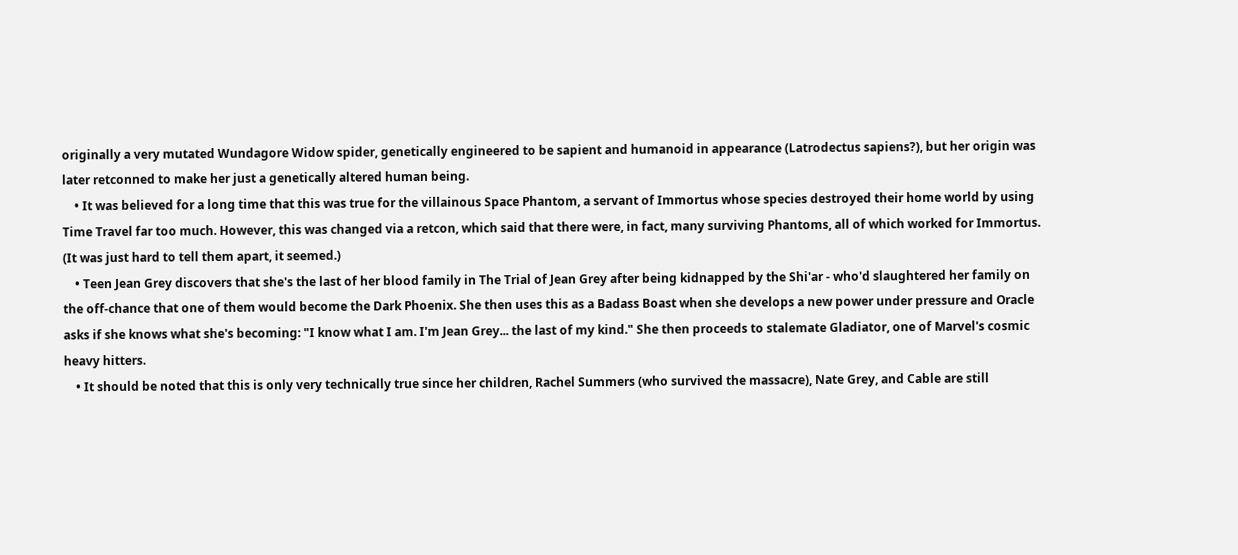originally a very mutated Wundagore Widow spider, genetically engineered to be sapient and humanoid in appearance (Latrodectus sapiens?), but her origin was later retconned to make her just a genetically altered human being.
    • It was believed for a long time that this was true for the villainous Space Phantom, a servant of Immortus whose species destroyed their home world by using Time Travel far too much. However, this was changed via a retcon, which said that there were, in fact, many surviving Phantoms, all of which worked for Immortus. (It was just hard to tell them apart, it seemed.)
    • Teen Jean Grey discovers that she's the last of her blood family in The Trial of Jean Grey after being kidnapped by the Shi'ar - who'd slaughtered her family on the off-chance that one of them would become the Dark Phoenix. She then uses this as a Badass Boast when she develops a new power under pressure and Oracle asks if she knows what she's becoming: "I know what I am. I'm Jean Grey... the last of my kind." She then proceeds to stalemate Gladiator, one of Marvel's cosmic heavy hitters.
    • It should be noted that this is only very technically true since her children, Rachel Summers (who survived the massacre), Nate Grey, and Cable are still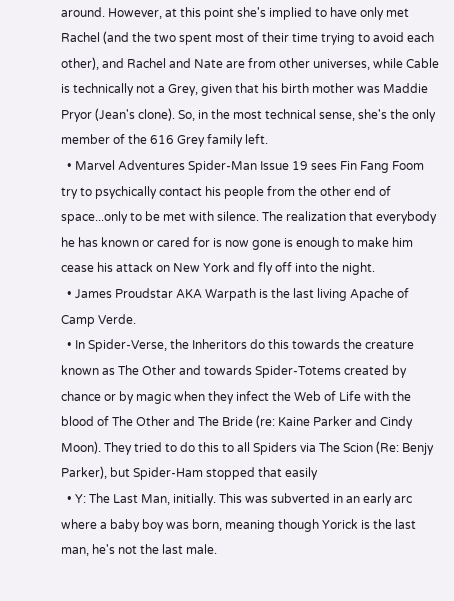around. However, at this point she's implied to have only met Rachel (and the two spent most of their time trying to avoid each other), and Rachel and Nate are from other universes, while Cable is technically not a Grey, given that his birth mother was Maddie Pryor (Jean's clone). So, in the most technical sense, she's the only member of the 616 Grey family left.
  • Marvel Adventures Spider-Man Issue 19 sees Fin Fang Foom try to psychically contact his people from the other end of space...only to be met with silence. The realization that everybody he has known or cared for is now gone is enough to make him cease his attack on New York and fly off into the night.
  • James Proudstar AKA Warpath is the last living Apache of Camp Verde.
  • In Spider-Verse, the Inheritors do this towards the creature known as The Other and towards Spider-Totems created by chance or by magic when they infect the Web of Life with the blood of The Other and The Bride (re: Kaine Parker and Cindy Moon). They tried to do this to all Spiders via The Scion (Re: Benjy Parker), but Spider-Ham stopped that easily
  • Y: The Last Man, initially. This was subverted in an early arc where a baby boy was born, meaning though Yorick is the last man, he's not the last male.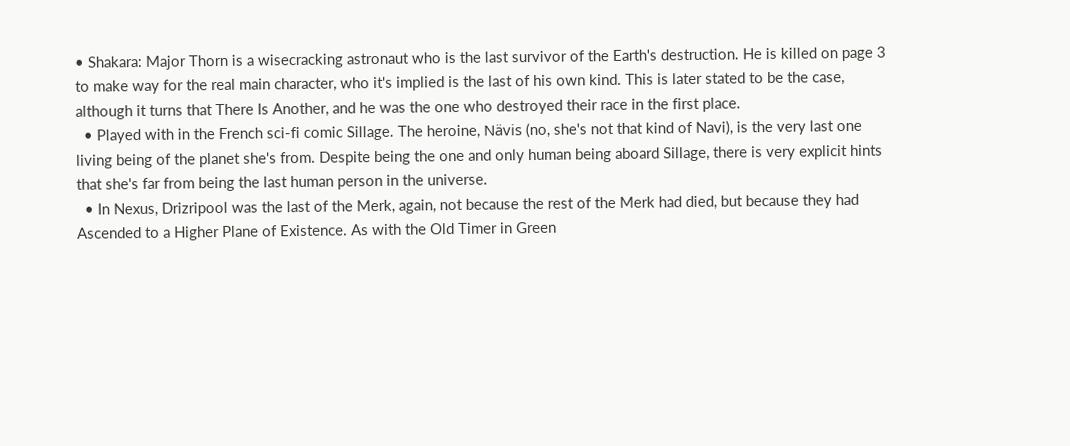• Shakara: Major Thorn is a wisecracking astronaut who is the last survivor of the Earth's destruction. He is killed on page 3 to make way for the real main character, who it's implied is the last of his own kind. This is later stated to be the case, although it turns that There Is Another, and he was the one who destroyed their race in the first place.
  • Played with in the French sci-fi comic Sillage. The heroine, Nävis (no, she's not that kind of Navi), is the very last one living being of the planet she's from. Despite being the one and only human being aboard Sillage, there is very explicit hints that she's far from being the last human person in the universe.
  • In Nexus, Drizripool was the last of the Merk, again, not because the rest of the Merk had died, but because they had Ascended to a Higher Plane of Existence. As with the Old Timer in Green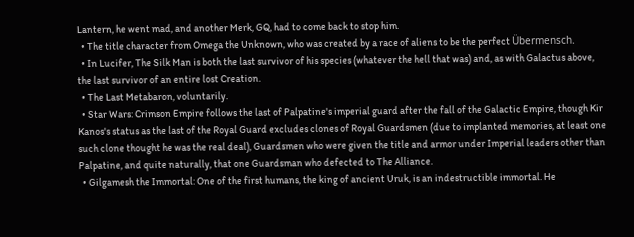Lantern, he went mad, and another Merk, GQ, had to come back to stop him.
  • The title character from Omega the Unknown, who was created by a race of aliens to be the perfect Übermensch.
  • In Lucifer, The Silk Man is both the last survivor of his species (whatever the hell that was) and, as with Galactus above, the last survivor of an entire lost Creation.
  • The Last Metabaron, voluntarily.
  • Star Wars: Crimson Empire follows the last of Palpatine's imperial guard after the fall of the Galactic Empire, though Kir Kanos's status as the last of the Royal Guard excludes clones of Royal Guardsmen (due to implanted memories, at least one such clone thought he was the real deal), Guardsmen who were given the title and armor under Imperial leaders other than Palpatine, and quite naturally, that one Guardsman who defected to The Alliance.
  • Gilgamesh the Immortal: One of the first humans, the king of ancient Uruk, is an indestructible immortal. He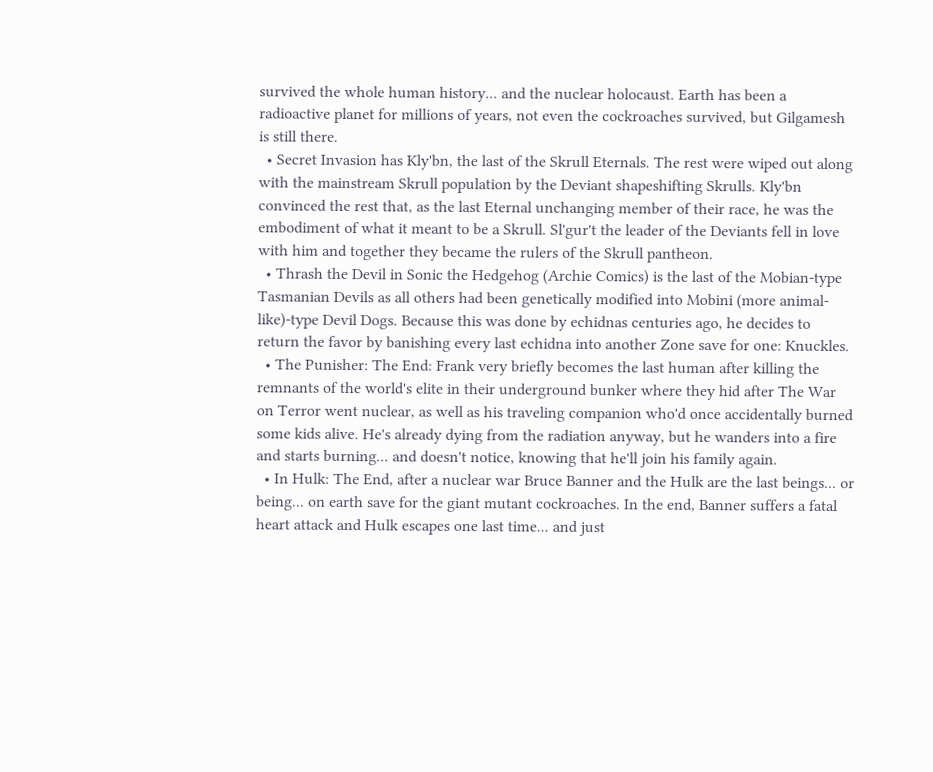survived the whole human history... and the nuclear holocaust. Earth has been a radioactive planet for millions of years, not even the cockroaches survived, but Gilgamesh is still there.
  • Secret Invasion has Kly'bn, the last of the Skrull Eternals. The rest were wiped out along with the mainstream Skrull population by the Deviant shapeshifting Skrulls. Kly'bn convinced the rest that, as the last Eternal unchanging member of their race, he was the embodiment of what it meant to be a Skrull. Sl'gur't the leader of the Deviants fell in love with him and together they became the rulers of the Skrull pantheon.
  • Thrash the Devil in Sonic the Hedgehog (Archie Comics) is the last of the Mobian-type Tasmanian Devils as all others had been genetically modified into Mobini (more animal-like)-type Devil Dogs. Because this was done by echidnas centuries ago, he decides to return the favor by banishing every last echidna into another Zone save for one: Knuckles.
  • The Punisher: The End: Frank very briefly becomes the last human after killing the remnants of the world's elite in their underground bunker where they hid after The War on Terror went nuclear, as well as his traveling companion who'd once accidentally burned some kids alive. He's already dying from the radiation anyway, but he wanders into a fire and starts burning... and doesn't notice, knowing that he'll join his family again.
  • In Hulk: The End, after a nuclear war Bruce Banner and the Hulk are the last beings... or being... on earth save for the giant mutant cockroaches. In the end, Banner suffers a fatal heart attack and Hulk escapes one last time... and just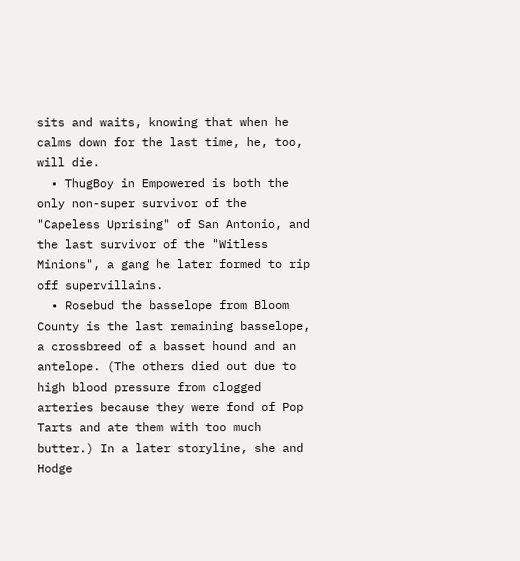sits and waits, knowing that when he calms down for the last time, he, too, will die.
  • ThugBoy in Empowered is both the only non-super survivor of the "Capeless Uprising" of San Antonio, and the last survivor of the "Witless Minions", a gang he later formed to rip off supervillains.
  • Rosebud the basselope from Bloom County is the last remaining basselope, a crossbreed of a basset hound and an antelope. (The others died out due to high blood pressure from clogged arteries because they were fond of Pop Tarts and ate them with too much butter.) In a later storyline, she and Hodge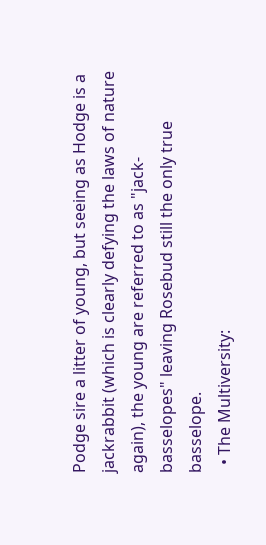Podge sire a litter of young, but seeing as Hodge is a jackrabbit (which is clearly defying the laws of nature again), the young are referred to as "jack-basselopes" leaving Rosebud still the only true basselope.
  • The Multiversity: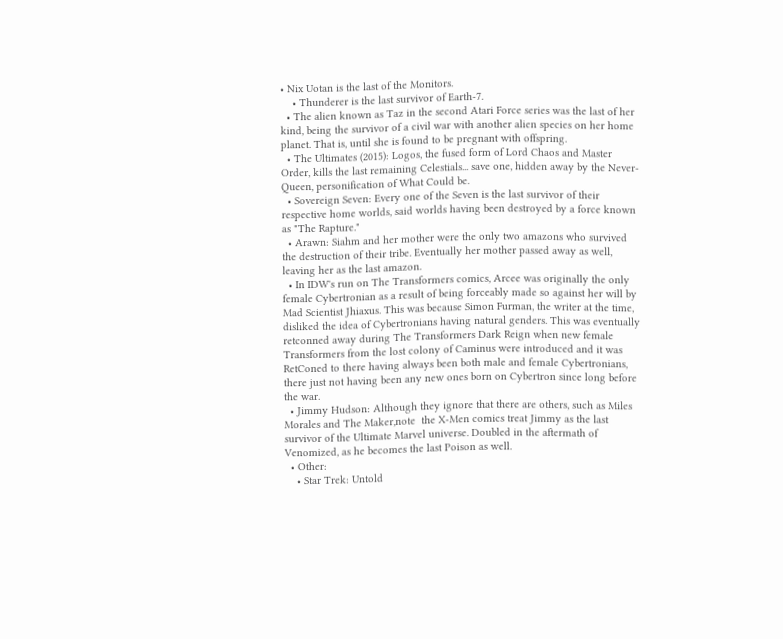• Nix Uotan is the last of the Monitors.
    • Thunderer is the last survivor of Earth-7.
  • The alien known as Taz in the second Atari Force series was the last of her kind, being the survivor of a civil war with another alien species on her home planet. That is, until she is found to be pregnant with offspring.
  • The Ultimates (2015): Logos, the fused form of Lord Chaos and Master Order, kills the last remaining Celestials... save one, hidden away by the Never-Queen, personification of What Could be.
  • Sovereign Seven: Every one of the Seven is the last survivor of their respective home worlds, said worlds having been destroyed by a force known as "The Rapture."
  • Arawn: Siahm and her mother were the only two amazons who survived the destruction of their tribe. Eventually her mother passed away as well, leaving her as the last amazon.
  • In IDW's run on The Transformers comics, Arcee was originally the only female Cybertronian as a result of being forceably made so against her will by Mad Scientist Jhiaxus. This was because Simon Furman, the writer at the time, disliked the idea of Cybertronians having natural genders. This was eventually retconned away during The Transformers Dark Reign when new female Transformers from the lost colony of Caminus were introduced and it was RetConed to there having always been both male and female Cybertronians, there just not having been any new ones born on Cybertron since long before the war.
  • Jimmy Hudson: Although they ignore that there are others, such as Miles Morales and The Maker,note  the X-Men comics treat Jimmy as the last survivor of the Ultimate Marvel universe. Doubled in the aftermath of Venomized, as he becomes the last Poison as well.
  • Other:
    • Star Trek: Untold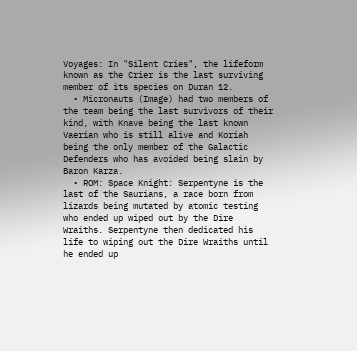Voyages: In "Silent Cries", the lifeform known as the Crier is the last surviving member of its species on Duran 12.
  • Micronauts (Image) had two members of the team being the last survivors of their kind, with Knave being the last known Vaerian who is still alive and Koriah being the only member of the Galactic Defenders who has avoided being slain by Baron Karza.
  • ROM: Space Knight: Serpentyne is the last of the Saurians, a race born from lizards being mutated by atomic testing who ended up wiped out by the Dire Wraiths. Serpentyne then dedicated his life to wiping out the Dire Wraiths until he ended up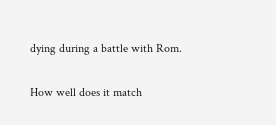dying during a battle with Rom.

How well does it match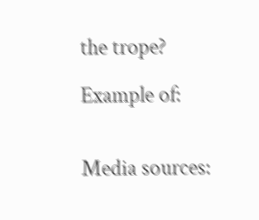the trope?

Example of:


Media sources: